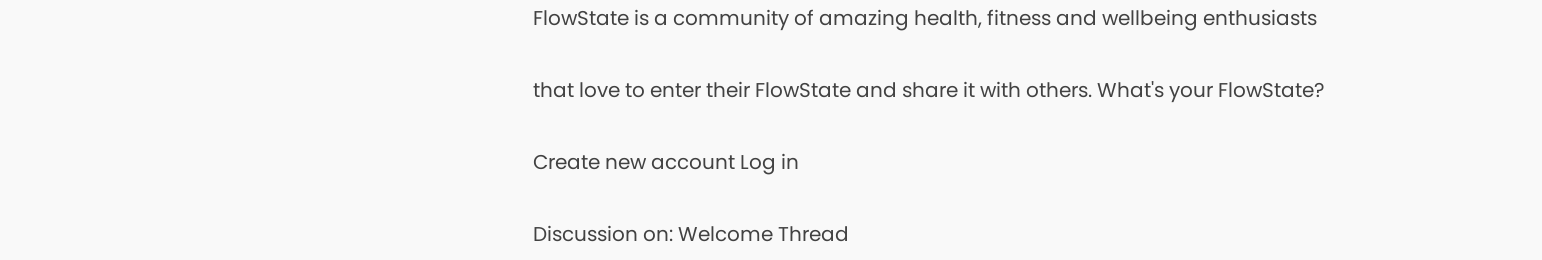FlowState is a community of amazing health, fitness and wellbeing enthusiasts

that love to enter their FlowState and share it with others. What's your FlowState?

Create new account Log in

Discussion on: Welcome Thread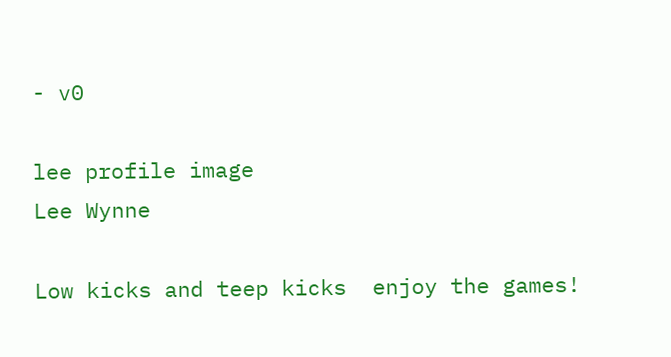- v0

lee profile image
Lee Wynne

Low kicks and teep kicks  enjoy the games!